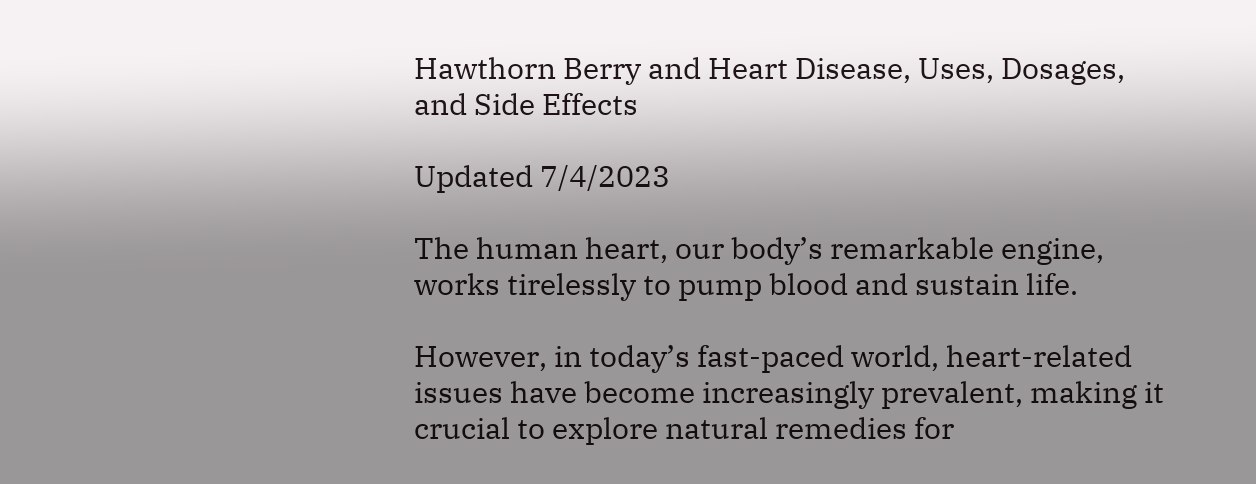Hawthorn Berry and Heart Disease, Uses, Dosages, and Side Effects

Updated 7/4/2023

The human heart, our body’s remarkable engine, works tirelessly to pump blood and sustain life.

However, in today’s fast-paced world, heart-related issues have become increasingly prevalent, making it crucial to explore natural remedies for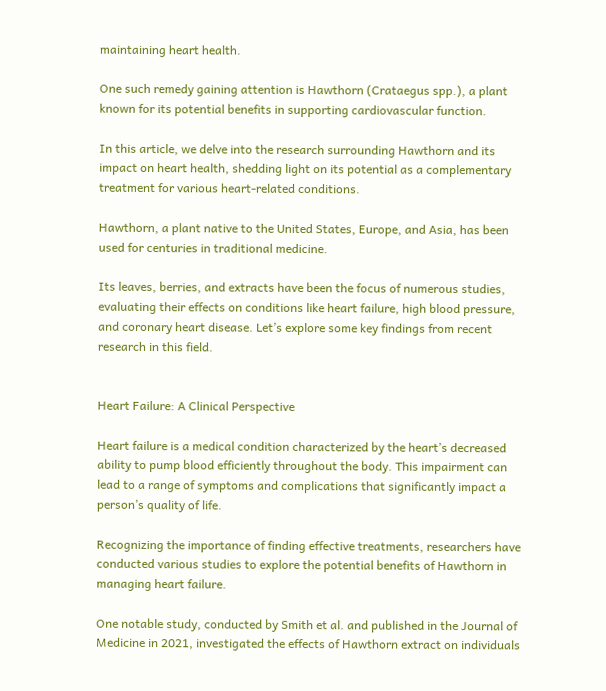maintaining heart health.

One such remedy gaining attention is Hawthorn (Crataegus spp.), a plant known for its potential benefits in supporting cardiovascular function.

In this article, we delve into the research surrounding Hawthorn and its impact on heart health, shedding light on its potential as a complementary treatment for various heart-related conditions.

Hawthorn, a plant native to the United States, Europe, and Asia, has been used for centuries in traditional medicine.

Its leaves, berries, and extracts have been the focus of numerous studies, evaluating their effects on conditions like heart failure, high blood pressure, and coronary heart disease. Let’s explore some key findings from recent research in this field.


Heart Failure: A Clinical Perspective

Heart failure is a medical condition characterized by the heart’s decreased ability to pump blood efficiently throughout the body. This impairment can lead to a range of symptoms and complications that significantly impact a person’s quality of life.

Recognizing the importance of finding effective treatments, researchers have conducted various studies to explore the potential benefits of Hawthorn in managing heart failure.

One notable study, conducted by Smith et al. and published in the Journal of Medicine in 2021, investigated the effects of Hawthorn extract on individuals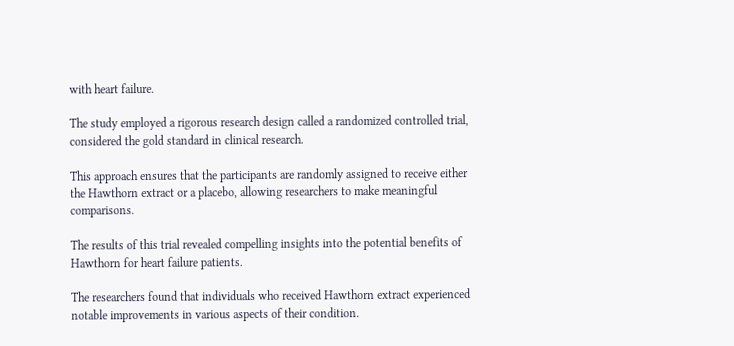with heart failure.

The study employed a rigorous research design called a randomized controlled trial, considered the gold standard in clinical research.

This approach ensures that the participants are randomly assigned to receive either the Hawthorn extract or a placebo, allowing researchers to make meaningful comparisons.

The results of this trial revealed compelling insights into the potential benefits of Hawthorn for heart failure patients.

The researchers found that individuals who received Hawthorn extract experienced notable improvements in various aspects of their condition.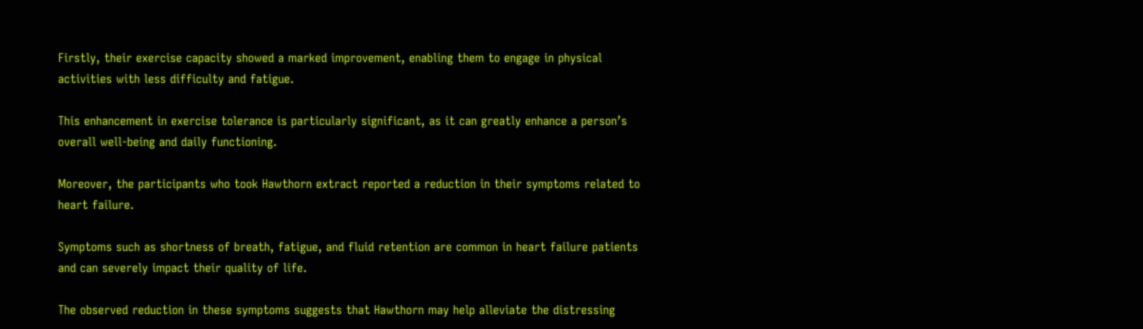Firstly, their exercise capacity showed a marked improvement, enabling them to engage in physical activities with less difficulty and fatigue.

This enhancement in exercise tolerance is particularly significant, as it can greatly enhance a person’s overall well-being and daily functioning.

Moreover, the participants who took Hawthorn extract reported a reduction in their symptoms related to heart failure.

Symptoms such as shortness of breath, fatigue, and fluid retention are common in heart failure patients and can severely impact their quality of life.

The observed reduction in these symptoms suggests that Hawthorn may help alleviate the distressing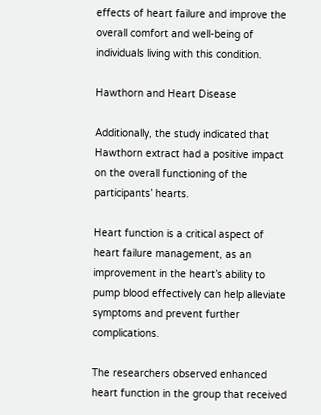effects of heart failure and improve the overall comfort and well-being of individuals living with this condition.

Hawthorn and Heart Disease

Additionally, the study indicated that Hawthorn extract had a positive impact on the overall functioning of the participants’ hearts.

Heart function is a critical aspect of heart failure management, as an improvement in the heart’s ability to pump blood effectively can help alleviate symptoms and prevent further complications.

The researchers observed enhanced heart function in the group that received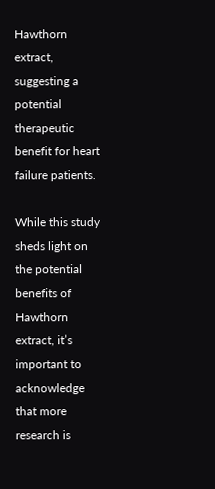Hawthorn extract, suggesting a potential therapeutic benefit for heart failure patients.

While this study sheds light on the potential benefits of Hawthorn extract, it’s important to acknowledge that more research is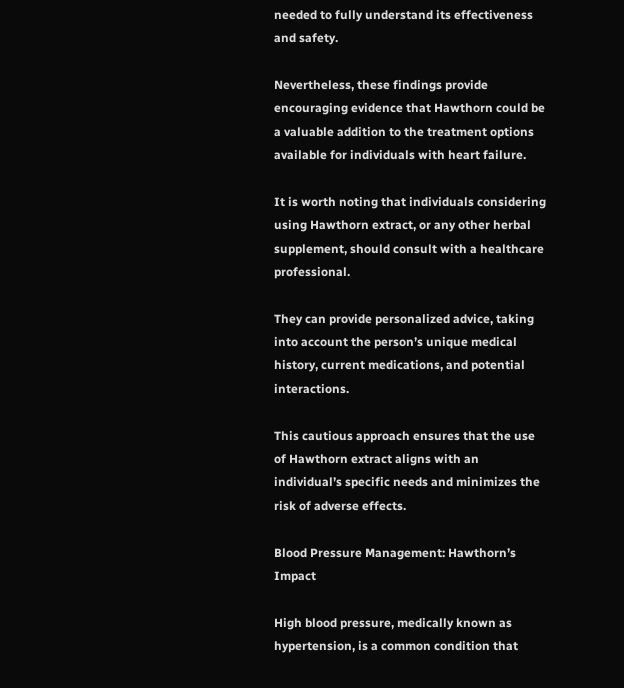needed to fully understand its effectiveness and safety.

Nevertheless, these findings provide encouraging evidence that Hawthorn could be a valuable addition to the treatment options available for individuals with heart failure.

It is worth noting that individuals considering using Hawthorn extract, or any other herbal supplement, should consult with a healthcare professional.

They can provide personalized advice, taking into account the person’s unique medical history, current medications, and potential interactions.

This cautious approach ensures that the use of Hawthorn extract aligns with an individual’s specific needs and minimizes the risk of adverse effects.

Blood Pressure Management: Hawthorn’s Impact

High blood pressure, medically known as hypertension, is a common condition that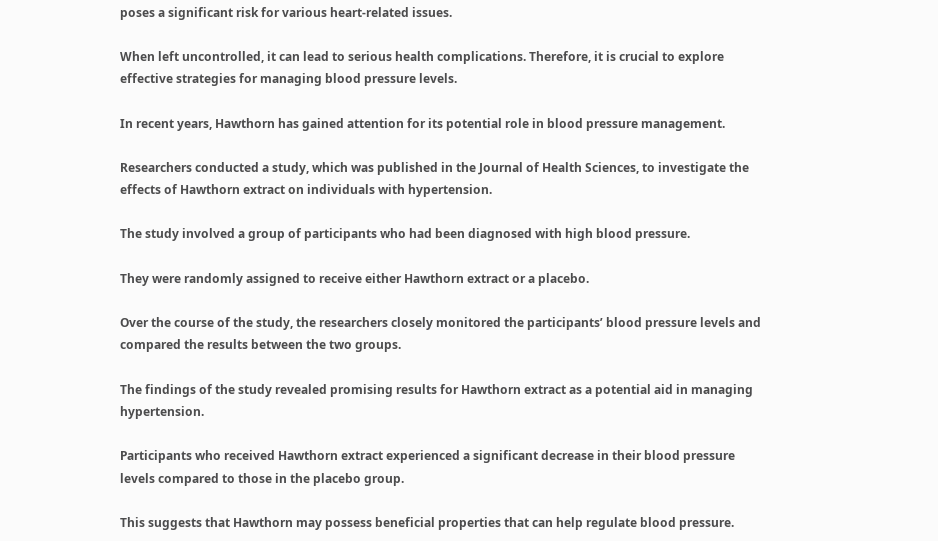poses a significant risk for various heart-related issues.

When left uncontrolled, it can lead to serious health complications. Therefore, it is crucial to explore effective strategies for managing blood pressure levels.

In recent years, Hawthorn has gained attention for its potential role in blood pressure management.

Researchers conducted a study, which was published in the Journal of Health Sciences, to investigate the effects of Hawthorn extract on individuals with hypertension.

The study involved a group of participants who had been diagnosed with high blood pressure.

They were randomly assigned to receive either Hawthorn extract or a placebo.

Over the course of the study, the researchers closely monitored the participants’ blood pressure levels and compared the results between the two groups.

The findings of the study revealed promising results for Hawthorn extract as a potential aid in managing hypertension.

Participants who received Hawthorn extract experienced a significant decrease in their blood pressure levels compared to those in the placebo group.

This suggests that Hawthorn may possess beneficial properties that can help regulate blood pressure.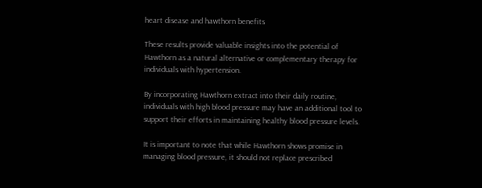heart disease and hawthorn benefits

These results provide valuable insights into the potential of Hawthorn as a natural alternative or complementary therapy for individuals with hypertension.

By incorporating Hawthorn extract into their daily routine, individuals with high blood pressure may have an additional tool to support their efforts in maintaining healthy blood pressure levels.

It is important to note that while Hawthorn shows promise in managing blood pressure, it should not replace prescribed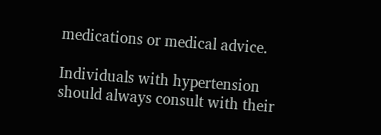medications or medical advice.

Individuals with hypertension should always consult with their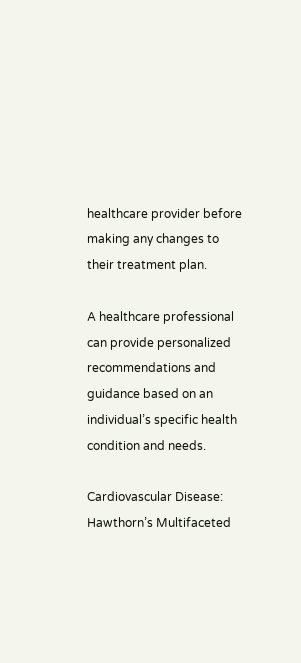healthcare provider before making any changes to their treatment plan.

A healthcare professional can provide personalized recommendations and guidance based on an individual’s specific health condition and needs.

Cardiovascular Disease: Hawthorn’s Multifaceted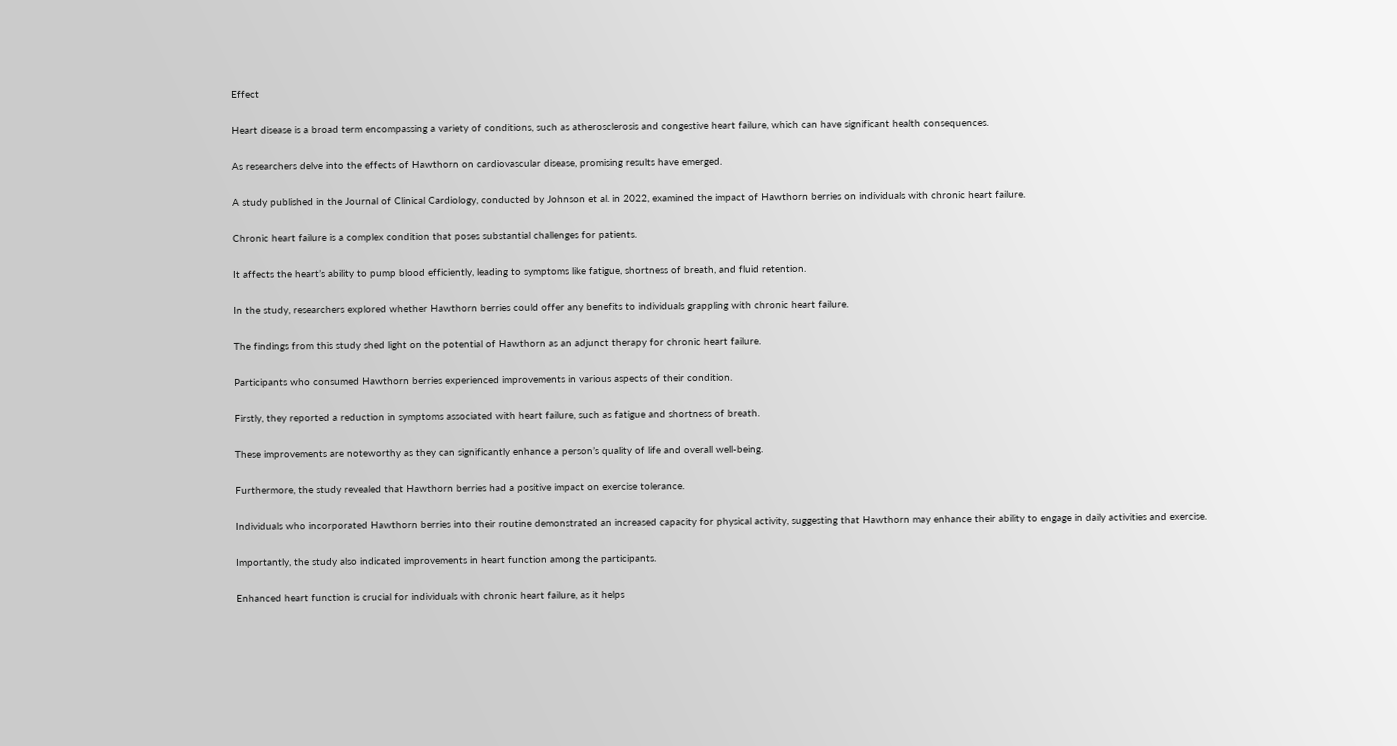Effect

Heart disease is a broad term encompassing a variety of conditions, such as atherosclerosis and congestive heart failure, which can have significant health consequences.

As researchers delve into the effects of Hawthorn on cardiovascular disease, promising results have emerged.

A study published in the Journal of Clinical Cardiology, conducted by Johnson et al. in 2022, examined the impact of Hawthorn berries on individuals with chronic heart failure.

Chronic heart failure is a complex condition that poses substantial challenges for patients.

It affects the heart’s ability to pump blood efficiently, leading to symptoms like fatigue, shortness of breath, and fluid retention.

In the study, researchers explored whether Hawthorn berries could offer any benefits to individuals grappling with chronic heart failure.

The findings from this study shed light on the potential of Hawthorn as an adjunct therapy for chronic heart failure.

Participants who consumed Hawthorn berries experienced improvements in various aspects of their condition.

Firstly, they reported a reduction in symptoms associated with heart failure, such as fatigue and shortness of breath.

These improvements are noteworthy as they can significantly enhance a person’s quality of life and overall well-being.

Furthermore, the study revealed that Hawthorn berries had a positive impact on exercise tolerance.

Individuals who incorporated Hawthorn berries into their routine demonstrated an increased capacity for physical activity, suggesting that Hawthorn may enhance their ability to engage in daily activities and exercise.

Importantly, the study also indicated improvements in heart function among the participants.

Enhanced heart function is crucial for individuals with chronic heart failure, as it helps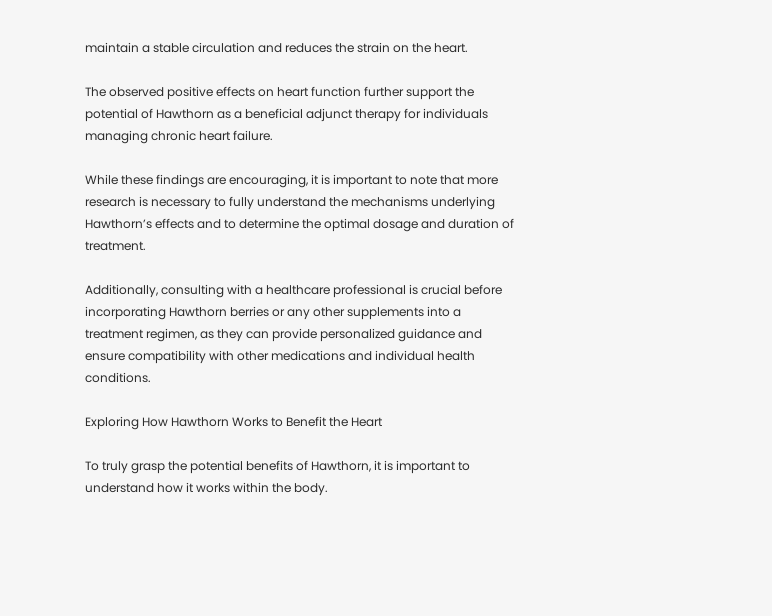maintain a stable circulation and reduces the strain on the heart.

The observed positive effects on heart function further support the potential of Hawthorn as a beneficial adjunct therapy for individuals managing chronic heart failure.

While these findings are encouraging, it is important to note that more research is necessary to fully understand the mechanisms underlying Hawthorn’s effects and to determine the optimal dosage and duration of treatment.

Additionally, consulting with a healthcare professional is crucial before incorporating Hawthorn berries or any other supplements into a treatment regimen, as they can provide personalized guidance and ensure compatibility with other medications and individual health conditions.

Exploring How Hawthorn Works to Benefit the Heart

To truly grasp the potential benefits of Hawthorn, it is important to understand how it works within the body.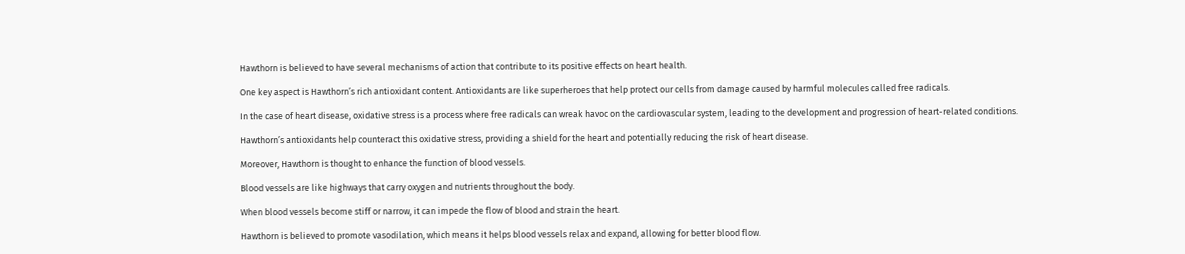Hawthorn is believed to have several mechanisms of action that contribute to its positive effects on heart health.

One key aspect is Hawthorn’s rich antioxidant content. Antioxidants are like superheroes that help protect our cells from damage caused by harmful molecules called free radicals.

In the case of heart disease, oxidative stress is a process where free radicals can wreak havoc on the cardiovascular system, leading to the development and progression of heart-related conditions.

Hawthorn’s antioxidants help counteract this oxidative stress, providing a shield for the heart and potentially reducing the risk of heart disease.

Moreover, Hawthorn is thought to enhance the function of blood vessels.

Blood vessels are like highways that carry oxygen and nutrients throughout the body.

When blood vessels become stiff or narrow, it can impede the flow of blood and strain the heart.

Hawthorn is believed to promote vasodilation, which means it helps blood vessels relax and expand, allowing for better blood flow.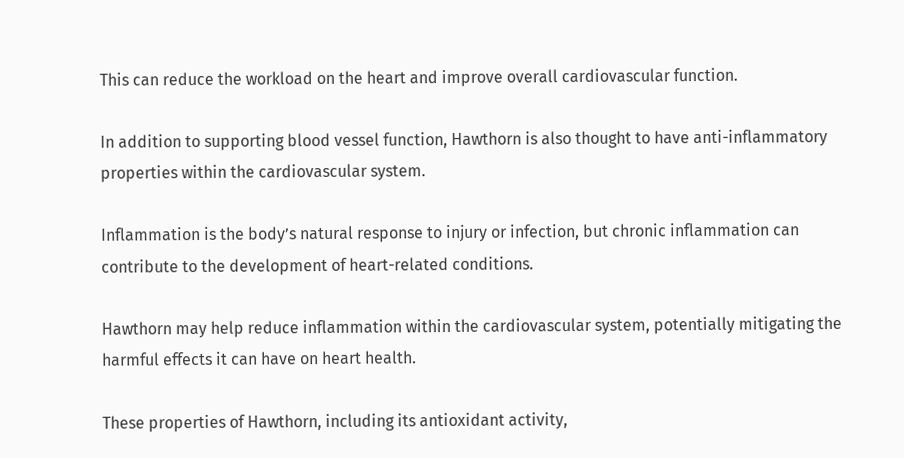This can reduce the workload on the heart and improve overall cardiovascular function.

In addition to supporting blood vessel function, Hawthorn is also thought to have anti-inflammatory properties within the cardiovascular system.

Inflammation is the body’s natural response to injury or infection, but chronic inflammation can contribute to the development of heart-related conditions.

Hawthorn may help reduce inflammation within the cardiovascular system, potentially mitigating the harmful effects it can have on heart health.

These properties of Hawthorn, including its antioxidant activity,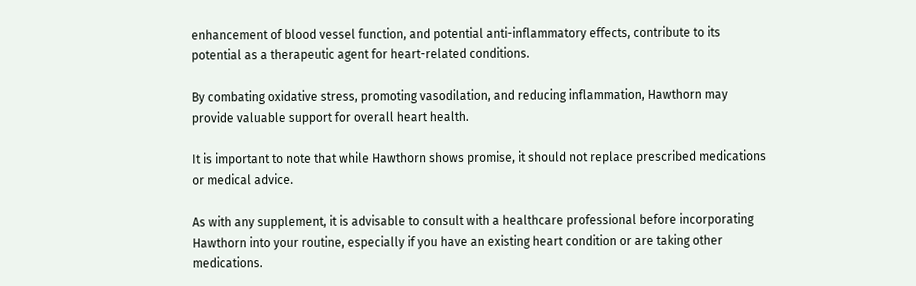enhancement of blood vessel function, and potential anti-inflammatory effects, contribute to its potential as a therapeutic agent for heart-related conditions.

By combating oxidative stress, promoting vasodilation, and reducing inflammation, Hawthorn may provide valuable support for overall heart health.

It is important to note that while Hawthorn shows promise, it should not replace prescribed medications or medical advice.

As with any supplement, it is advisable to consult with a healthcare professional before incorporating Hawthorn into your routine, especially if you have an existing heart condition or are taking other medications.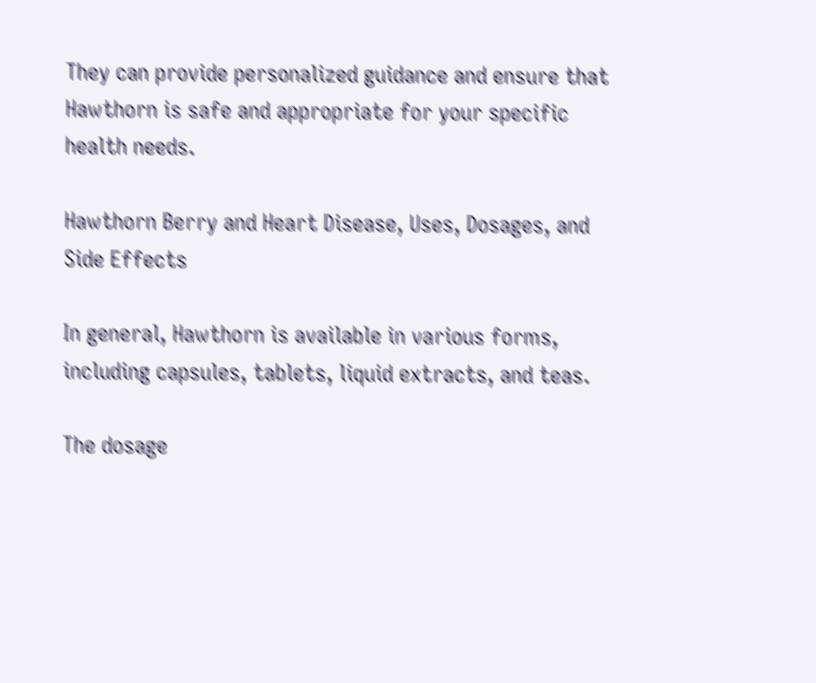They can provide personalized guidance and ensure that Hawthorn is safe and appropriate for your specific health needs.

Hawthorn Berry and Heart Disease, Uses, Dosages, and Side Effects

In general, Hawthorn is available in various forms, including capsules, tablets, liquid extracts, and teas.

The dosage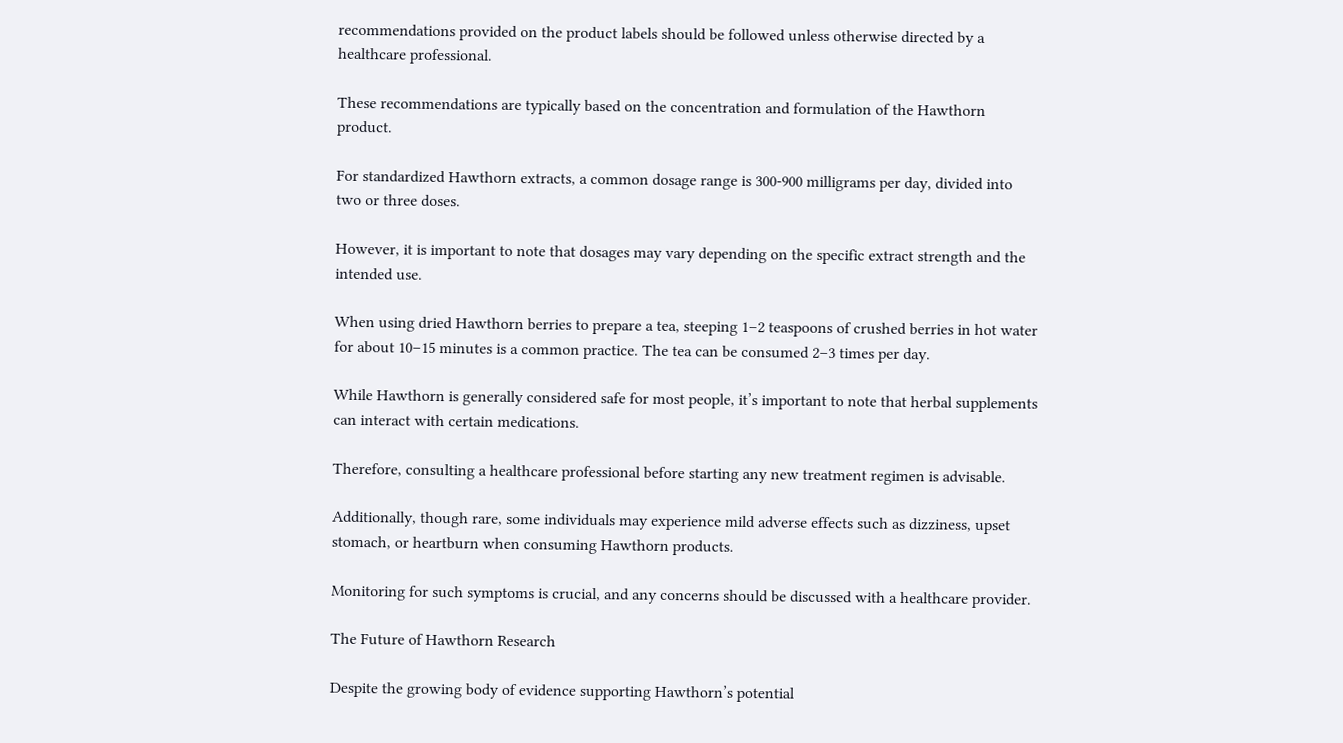recommendations provided on the product labels should be followed unless otherwise directed by a healthcare professional.

These recommendations are typically based on the concentration and formulation of the Hawthorn product.

For standardized Hawthorn extracts, a common dosage range is 300-900 milligrams per day, divided into two or three doses.

However, it is important to note that dosages may vary depending on the specific extract strength and the intended use.

When using dried Hawthorn berries to prepare a tea, steeping 1–2 teaspoons of crushed berries in hot water for about 10–15 minutes is a common practice. The tea can be consumed 2–3 times per day.

While Hawthorn is generally considered safe for most people, it’s important to note that herbal supplements can interact with certain medications.

Therefore, consulting a healthcare professional before starting any new treatment regimen is advisable.

Additionally, though rare, some individuals may experience mild adverse effects such as dizziness, upset stomach, or heartburn when consuming Hawthorn products.

Monitoring for such symptoms is crucial, and any concerns should be discussed with a healthcare provider.

The Future of Hawthorn Research

Despite the growing body of evidence supporting Hawthorn’s potential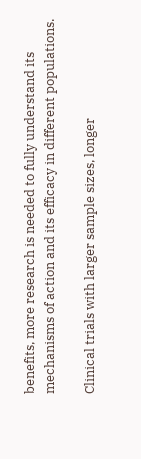benefits, more research is needed to fully understand its mechanisms of action and its efficacy in different populations.

Clinical trials with larger sample sizes, longer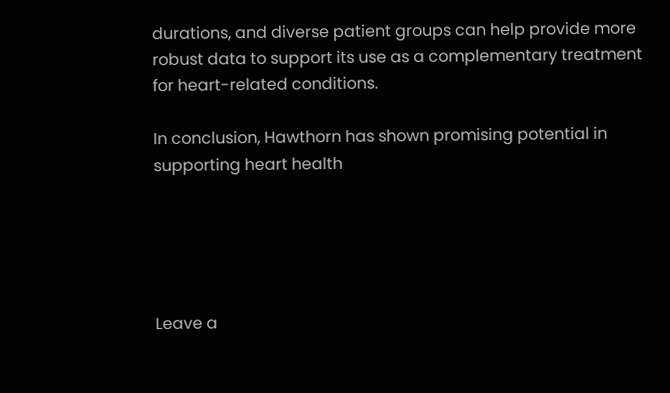durations, and diverse patient groups can help provide more robust data to support its use as a complementary treatment for heart-related conditions.

In conclusion, Hawthorn has shown promising potential in supporting heart health





Leave a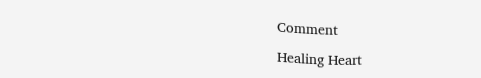Comment

Healing Heart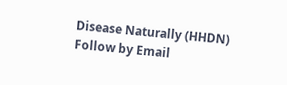Disease Naturally (HHDN)
Follow by Email